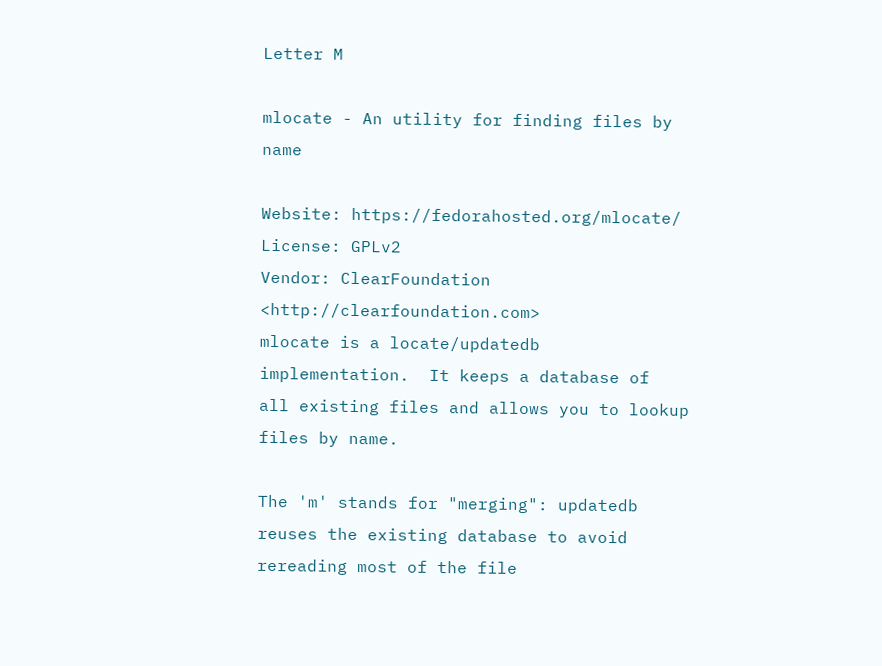Letter M

mlocate - An utility for finding files by name

Website: https://fedorahosted.org/mlocate/
License: GPLv2
Vendor: ClearFoundation <http://clearfoundation.com>
mlocate is a locate/updatedb implementation.  It keeps a database of
all existing files and allows you to lookup files by name.

The 'm' stands for "merging": updatedb reuses the existing database to avoid
rereading most of the file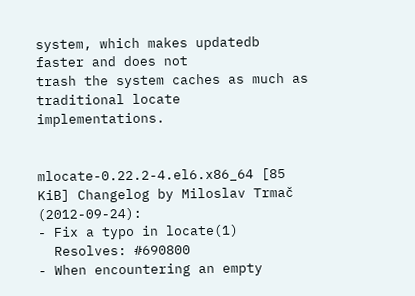system, which makes updatedb faster and does not
trash the system caches as much as traditional locate implementations.


mlocate-0.22.2-4.el6.x86_64 [85 KiB] Changelog by Miloslav Trmač (2012-09-24):
- Fix a typo in locate(1)
  Resolves: #690800
- When encountering an empty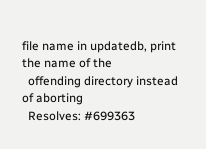file name in updatedb, print the name of the
  offending directory instead of aborting
  Resolves: #699363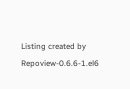Listing created by Repoview-0.6.6-1.el6